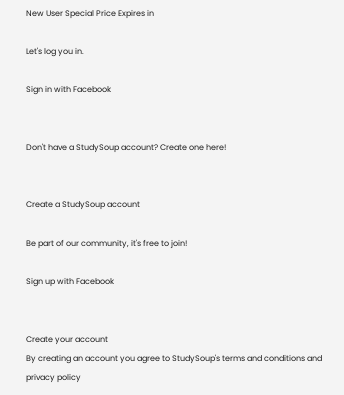New User Special Price Expires in

Let's log you in.

Sign in with Facebook


Don't have a StudySoup account? Create one here!


Create a StudySoup account

Be part of our community, it's free to join!

Sign up with Facebook


Create your account
By creating an account you agree to StudySoup's terms and conditions and privacy policy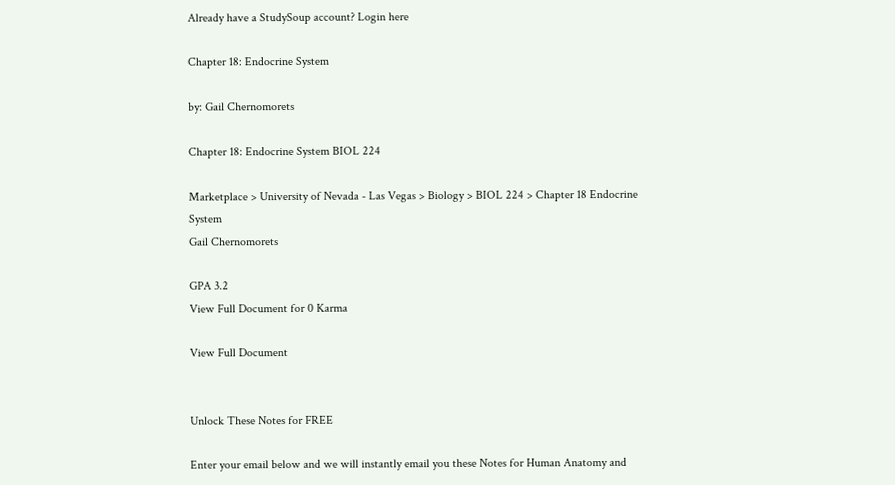Already have a StudySoup account? Login here

Chapter 18: Endocrine System

by: Gail Chernomorets

Chapter 18: Endocrine System BIOL 224

Marketplace > University of Nevada - Las Vegas > Biology > BIOL 224 > Chapter 18 Endocrine System
Gail Chernomorets

GPA 3.2
View Full Document for 0 Karma

View Full Document


Unlock These Notes for FREE

Enter your email below and we will instantly email you these Notes for Human Anatomy and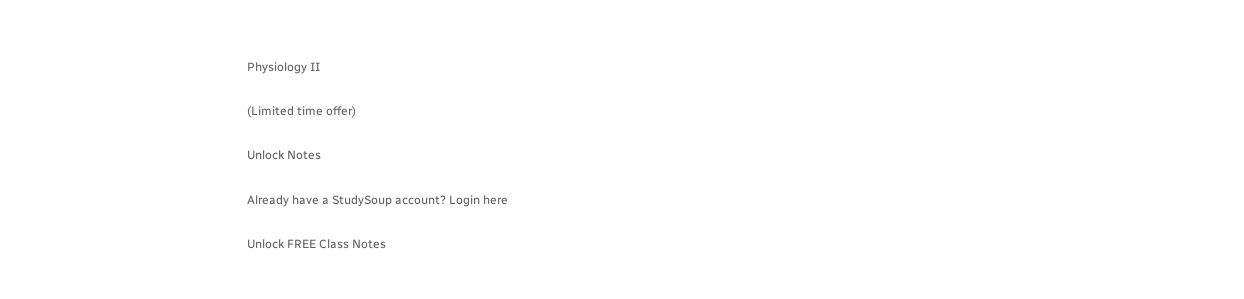Physiology II

(Limited time offer)

Unlock Notes

Already have a StudySoup account? Login here

Unlock FREE Class Notes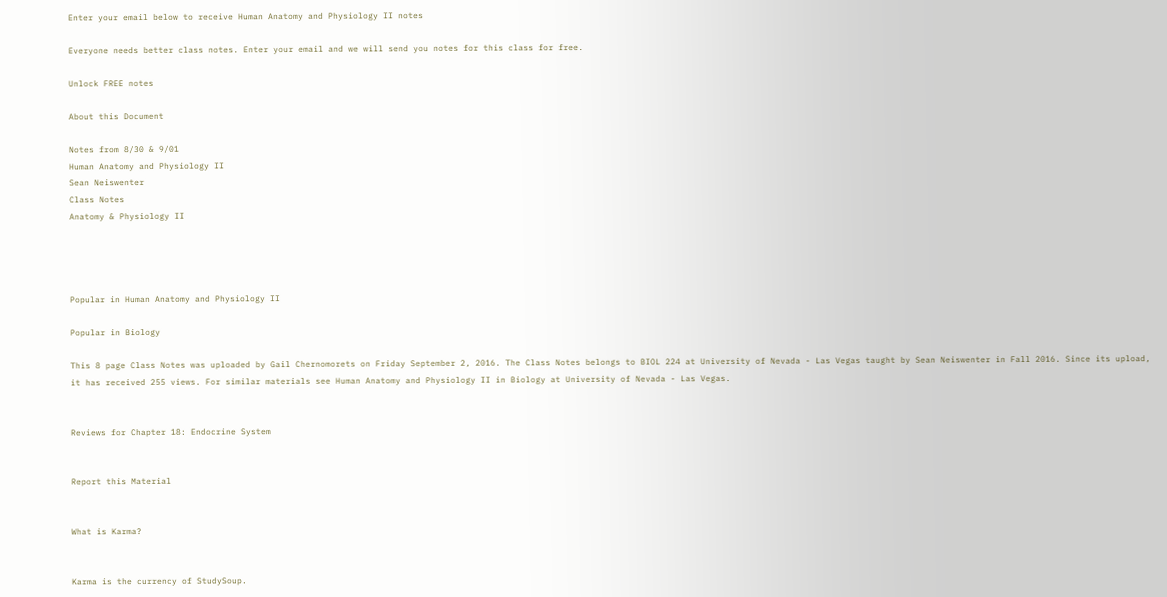Enter your email below to receive Human Anatomy and Physiology II notes

Everyone needs better class notes. Enter your email and we will send you notes for this class for free.

Unlock FREE notes

About this Document

Notes from 8/30 & 9/01
Human Anatomy and Physiology II
Sean Neiswenter
Class Notes
Anatomy & Physiology II




Popular in Human Anatomy and Physiology II

Popular in Biology

This 8 page Class Notes was uploaded by Gail Chernomorets on Friday September 2, 2016. The Class Notes belongs to BIOL 224 at University of Nevada - Las Vegas taught by Sean Neiswenter in Fall 2016. Since its upload, it has received 255 views. For similar materials see Human Anatomy and Physiology II in Biology at University of Nevada - Las Vegas.


Reviews for Chapter 18: Endocrine System


Report this Material


What is Karma?


Karma is the currency of StudySoup.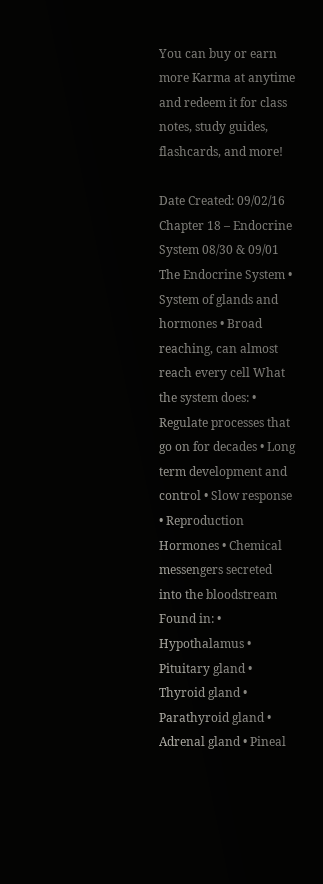You can buy or earn more Karma at anytime and redeem it for class notes, study guides, flashcards, and more!

Date Created: 09/02/16
Chapter 18 – Endocrine System 08/30 & 09/01 The Endocrine System • System of glands and hormones • Broad reaching, can almost reach every cell What the system does: • Regulate processes that go on for decades • Long term development and control • Slow response • Reproduction Hormones • Chemical messengers secreted into the bloodstream Found in: • Hypothalamus • Pituitary gland • Thyroid gland • Parathyroid gland • Adrenal gland • Pineal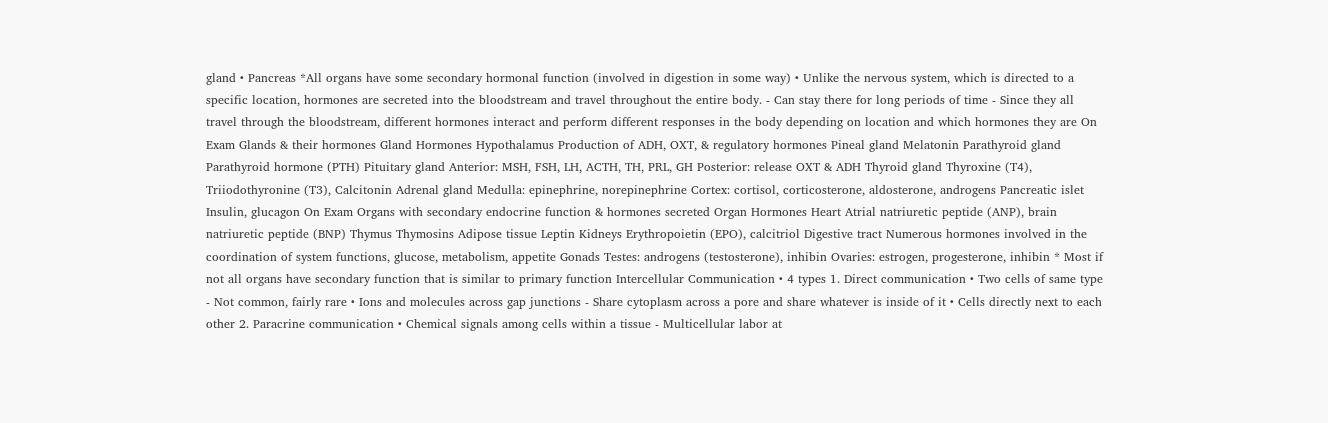gland • Pancreas *All organs have some secondary hormonal function (involved in digestion in some way) • Unlike the nervous system, which is directed to a specific location, hormones are secreted into the bloodstream and travel throughout the entire body. - Can stay there for long periods of time - Since they all travel through the bloodstream, different hormones interact and perform different responses in the body depending on location and which hormones they are On Exam Glands & their hormones Gland Hormones Hypothalamus Production of ADH, OXT, & regulatory hormones Pineal gland Melatonin Parathyroid gland Parathyroid hormone (PTH) Pituitary gland Anterior: MSH, FSH, LH, ACTH, TH, PRL, GH Posterior: release OXT & ADH Thyroid gland Thyroxine (T4), Triiodothyronine (T3), Calcitonin Adrenal gland Medulla: epinephrine, norepinephrine Cortex: cortisol, corticosterone, aldosterone, androgens Pancreatic islet Insulin, glucagon On Exam Organs with secondary endocrine function & hormones secreted Organ Hormones Heart Atrial natriuretic peptide (ANP), brain natriuretic peptide (BNP) Thymus Thymosins Adipose tissue Leptin Kidneys Erythropoietin (EPO), calcitriol Digestive tract Numerous hormones involved in the coordination of system functions, glucose, metabolism, appetite Gonads Testes: androgens (testosterone), inhibin Ovaries: estrogen, progesterone, inhibin * Most if not all organs have secondary function that is similar to primary function Intercellular Communication • 4 types 1. Direct communication • Two cells of same type - Not common, fairly rare • Ions and molecules across gap junctions - Share cytoplasm across a pore and share whatever is inside of it • Cells directly next to each other 2. Paracrine communication • Chemical signals among cells within a tissue - Multicellular labor at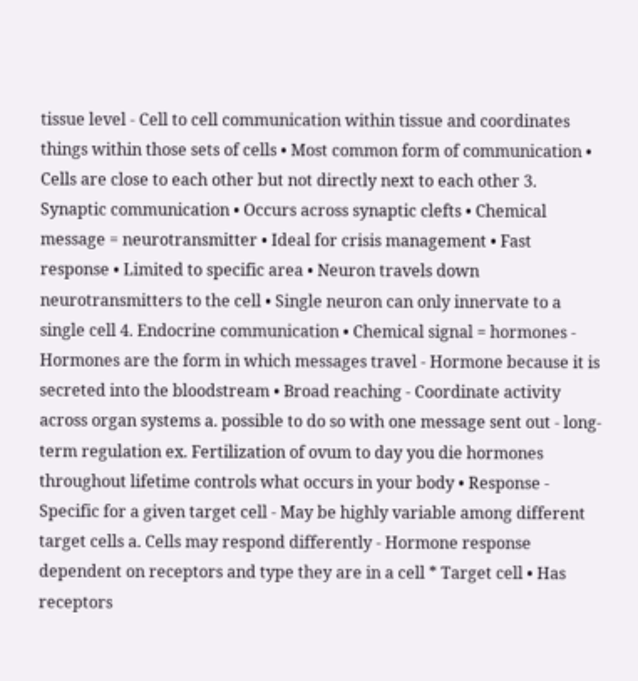tissue level - Cell to cell communication within tissue and coordinates things within those sets of cells • Most common form of communication • Cells are close to each other but not directly next to each other 3. Synaptic communication • Occurs across synaptic clefts • Chemical message = neurotransmitter • Ideal for crisis management • Fast response • Limited to specific area • Neuron travels down neurotransmitters to the cell • Single neuron can only innervate to a single cell 4. Endocrine communication • Chemical signal = hormones - Hormones are the form in which messages travel - Hormone because it is secreted into the bloodstream • Broad reaching - Coordinate activity across organ systems a. possible to do so with one message sent out - long-term regulation ex. Fertilization of ovum to day you die hormones throughout lifetime controls what occurs in your body • Response - Specific for a given target cell - May be highly variable among different target cells a. Cells may respond differently - Hormone response dependent on receptors and type they are in a cell * Target cell • Has receptors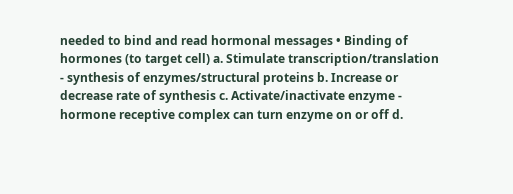needed to bind and read hormonal messages • Binding of hormones (to target cell) a. Stimulate transcription/translation - synthesis of enzymes/structural proteins b. Increase or decrease rate of synthesis c. Activate/inactivate enzyme - hormone receptive complex can turn enzyme on or off d.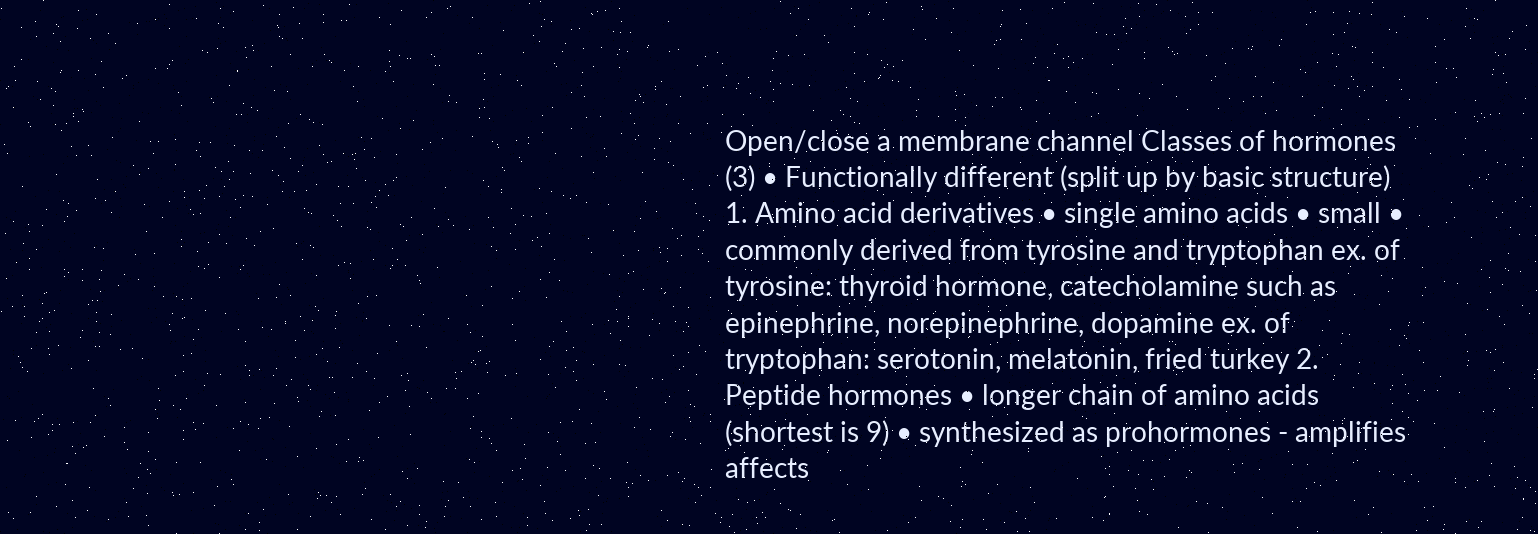Open/close a membrane channel Classes of hormones (3) • Functionally different (split up by basic structure) 1. Amino acid derivatives • single amino acids • small • commonly derived from tyrosine and tryptophan ex. of tyrosine: thyroid hormone, catecholamine such as epinephrine, norepinephrine, dopamine ex. of tryptophan: serotonin, melatonin, fried turkey 2. Peptide hormones • longer chain of amino acids (shortest is 9) • synthesized as prohormones - amplifies affects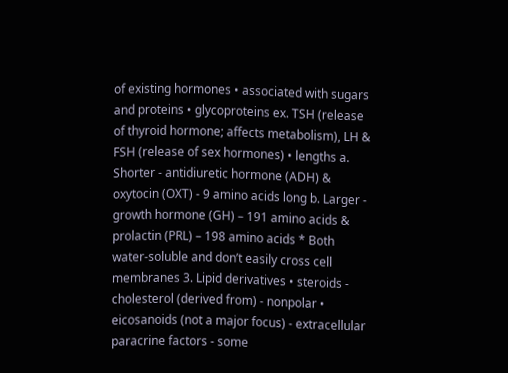of existing hormones • associated with sugars and proteins • glycoproteins ex. TSH (release of thyroid hormone; affects metabolism), LH & FSH (release of sex hormones) • lengths a. Shorter - antidiuretic hormone (ADH) & oxytocin (OXT) - 9 amino acids long b. Larger - growth hormone (GH) – 191 amino acids & prolactin (PRL) – 198 amino acids * Both water-soluble and don’t easily cross cell membranes 3. Lipid derivatives • steroids - cholesterol (derived from) - nonpolar • eicosanoids (not a major focus) - extracellular paracrine factors - some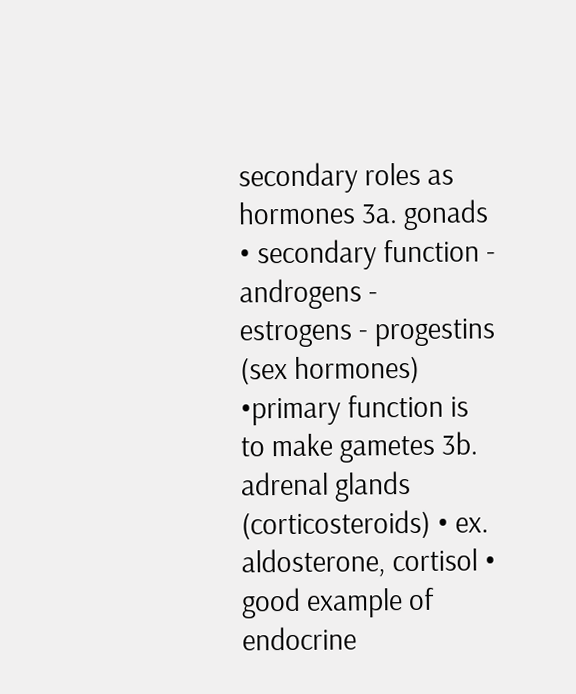secondary roles as hormones 3a. gonads • secondary function - androgens - estrogens - progestins (sex hormones) •primary function is to make gametes 3b. adrenal glands (corticosteroids) • ex. aldosterone, cortisol • good example of endocrine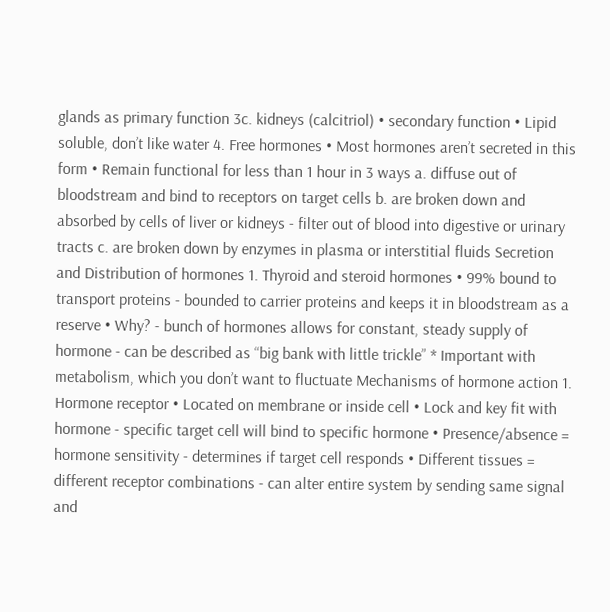glands as primary function 3c. kidneys (calcitriol) • secondary function • Lipid soluble, don’t like water 4. Free hormones • Most hormones aren’t secreted in this form • Remain functional for less than 1 hour in 3 ways a. diffuse out of bloodstream and bind to receptors on target cells b. are broken down and absorbed by cells of liver or kidneys - filter out of blood into digestive or urinary tracts c. are broken down by enzymes in plasma or interstitial fluids Secretion and Distribution of hormones 1. Thyroid and steroid hormones • 99% bound to transport proteins - bounded to carrier proteins and keeps it in bloodstream as a reserve • Why? - bunch of hormones allows for constant, steady supply of hormone - can be described as “big bank with little trickle” * Important with metabolism, which you don’t want to fluctuate Mechanisms of hormone action 1. Hormone receptor • Located on membrane or inside cell • Lock and key fit with hormone - specific target cell will bind to specific hormone • Presence/absence = hormone sensitivity - determines if target cell responds • Different tissues = different receptor combinations - can alter entire system by sending same signal and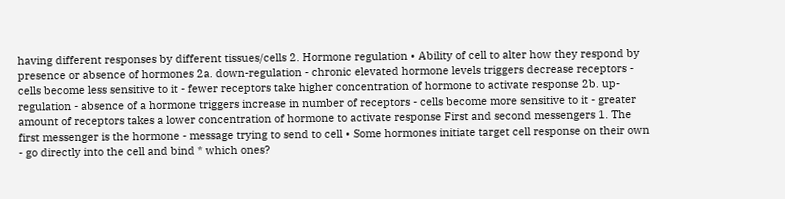having different responses by different tissues/cells 2. Hormone regulation • Ability of cell to alter how they respond by presence or absence of hormones 2a. down-regulation - chronic elevated hormone levels triggers decrease receptors - cells become less sensitive to it - fewer receptors take higher concentration of hormone to activate response 2b. up-regulation - absence of a hormone triggers increase in number of receptors - cells become more sensitive to it - greater amount of receptors takes a lower concentration of hormone to activate response First and second messengers 1. The first messenger is the hormone - message trying to send to cell • Some hormones initiate target cell response on their own - go directly into the cell and bind * which ones?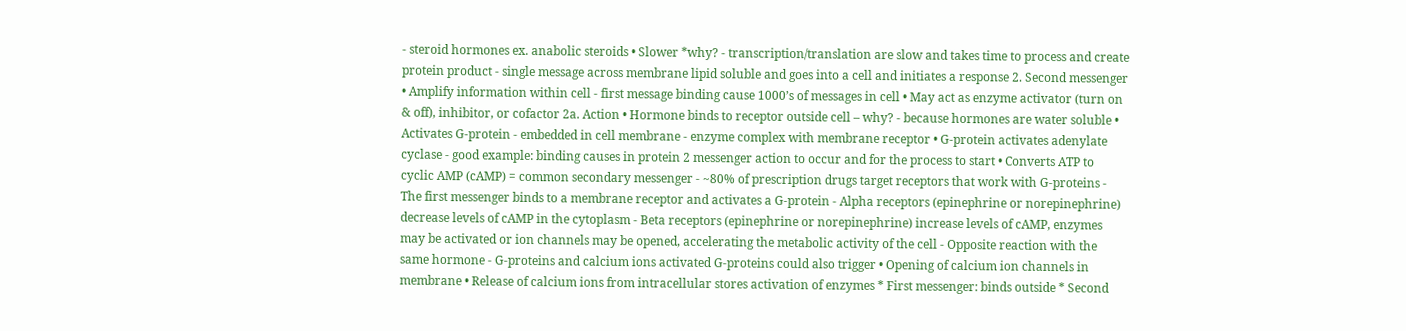- steroid hormones ex. anabolic steroids • Slower *why? - transcription/translation are slow and takes time to process and create protein product - single message across membrane lipid soluble and goes into a cell and initiates a response 2. Second messenger • Amplify information within cell - first message binding cause 1000’s of messages in cell • May act as enzyme activator (turn on & off), inhibitor, or cofactor 2a. Action • Hormone binds to receptor outside cell – why? - because hormones are water soluble • Activates G-protein - embedded in cell membrane - enzyme complex with membrane receptor • G-protein activates adenylate cyclase - good example: binding causes in protein 2 messenger action to occur and for the process to start • Converts ATP to cyclic AMP (cAMP) = common secondary messenger - ~80% of prescription drugs target receptors that work with G-proteins - The first messenger binds to a membrane receptor and activates a G-protein - Alpha receptors (epinephrine or norepinephrine) decrease levels of cAMP in the cytoplasm - Beta receptors (epinephrine or norepinephrine) increase levels of cAMP, enzymes may be activated or ion channels may be opened, accelerating the metabolic activity of the cell - Opposite reaction with the same hormone - G-proteins and calcium ions activated G-proteins could also trigger • Opening of calcium ion channels in membrane • Release of calcium ions from intracellular stores activation of enzymes * First messenger: binds outside * Second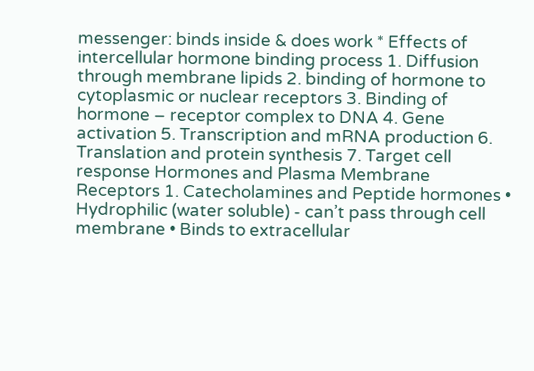messenger: binds inside & does work * Effects of intercellular hormone binding process 1. Diffusion through membrane lipids 2. binding of hormone to cytoplasmic or nuclear receptors 3. Binding of hormone – receptor complex to DNA 4. Gene activation 5. Transcription and mRNA production 6. Translation and protein synthesis 7. Target cell response Hormones and Plasma Membrane Receptors 1. Catecholamines and Peptide hormones • Hydrophilic (water soluble) - can’t pass through cell membrane • Binds to extracellular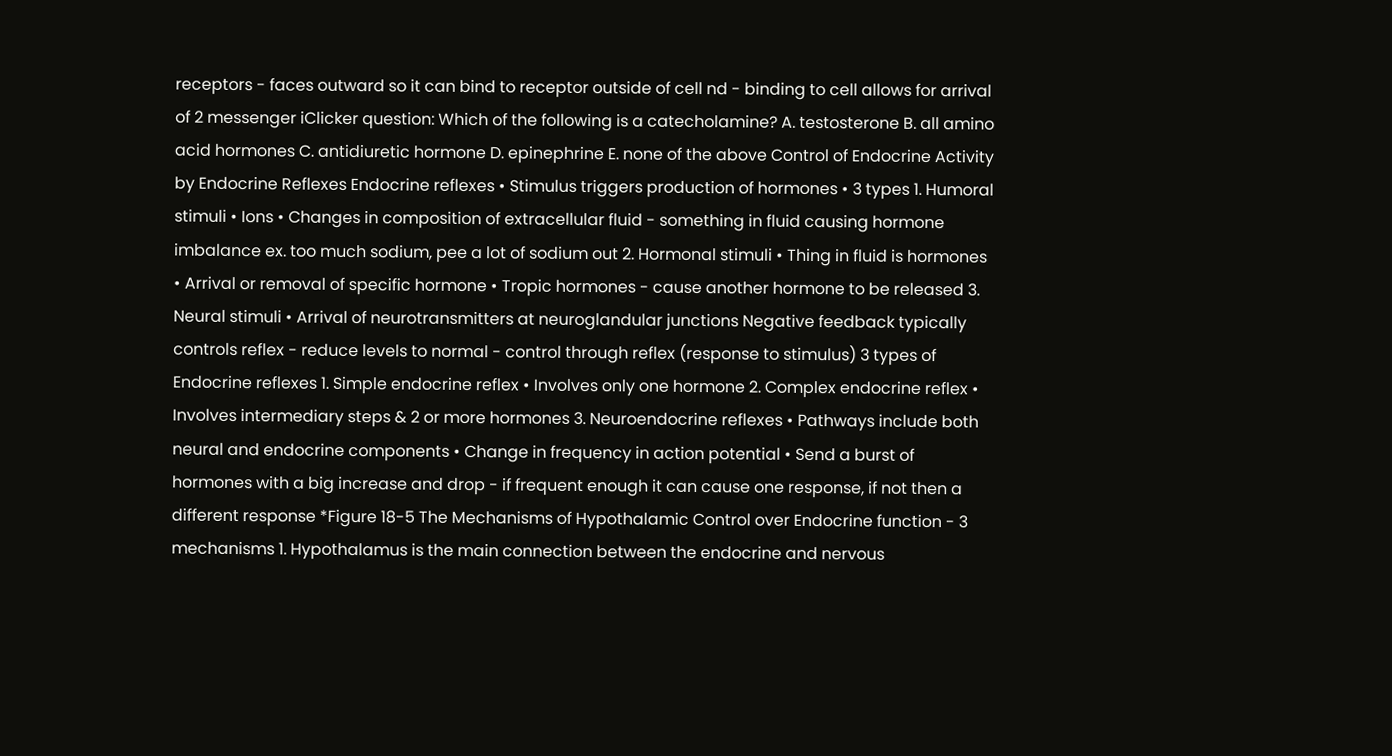receptors - faces outward so it can bind to receptor outside of cell nd - binding to cell allows for arrival of 2 messenger iClicker question: Which of the following is a catecholamine? A. testosterone B. all amino acid hormones C. antidiuretic hormone D. epinephrine E. none of the above Control of Endocrine Activity by Endocrine Reflexes Endocrine reflexes • Stimulus triggers production of hormones • 3 types 1. Humoral stimuli • Ions • Changes in composition of extracellular fluid - something in fluid causing hormone imbalance ex. too much sodium, pee a lot of sodium out 2. Hormonal stimuli • Thing in fluid is hormones • Arrival or removal of specific hormone • Tropic hormones - cause another hormone to be released 3. Neural stimuli • Arrival of neurotransmitters at neuroglandular junctions Negative feedback typically controls reflex - reduce levels to normal - control through reflex (response to stimulus) 3 types of Endocrine reflexes 1. Simple endocrine reflex • Involves only one hormone 2. Complex endocrine reflex • Involves intermediary steps & 2 or more hormones 3. Neuroendocrine reflexes • Pathways include both neural and endocrine components • Change in frequency in action potential • Send a burst of hormones with a big increase and drop - if frequent enough it can cause one response, if not then a different response *Figure 18-5 The Mechanisms of Hypothalamic Control over Endocrine function - 3 mechanisms 1. Hypothalamus is the main connection between the endocrine and nervous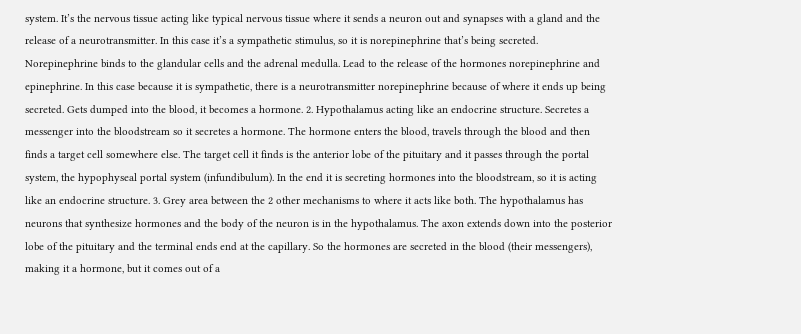system. It’s the nervous tissue acting like typical nervous tissue where it sends a neuron out and synapses with a gland and the release of a neurotransmitter. In this case it’s a sympathetic stimulus, so it is norepinephrine that’s being secreted. Norepinephrine binds to the glandular cells and the adrenal medulla. Lead to the release of the hormones norepinephrine and epinephrine. In this case because it is sympathetic, there is a neurotransmitter norepinephrine because of where it ends up being secreted. Gets dumped into the blood, it becomes a hormone. 2. Hypothalamus acting like an endocrine structure. Secretes a messenger into the bloodstream so it secretes a hormone. The hormone enters the blood, travels through the blood and then finds a target cell somewhere else. The target cell it finds is the anterior lobe of the pituitary and it passes through the portal system, the hypophyseal portal system (infundibulum). In the end it is secreting hormones into the bloodstream, so it is acting like an endocrine structure. 3. Grey area between the 2 other mechanisms to where it acts like both. The hypothalamus has neurons that synthesize hormones and the body of the neuron is in the hypothalamus. The axon extends down into the posterior lobe of the pituitary and the terminal ends end at the capillary. So the hormones are secreted in the blood (their messengers), making it a hormone, but it comes out of a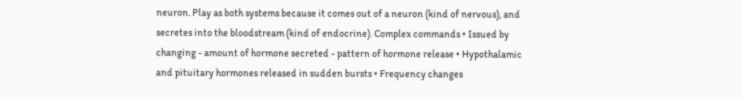neuron. Play as both systems because it comes out of a neuron (kind of nervous), and secretes into the bloodstream (kind of endocrine). Complex commands • Issued by changing - amount of hormone secreted - pattern of hormone release • Hypothalamic and pituitary hormones released in sudden bursts • Frequency changes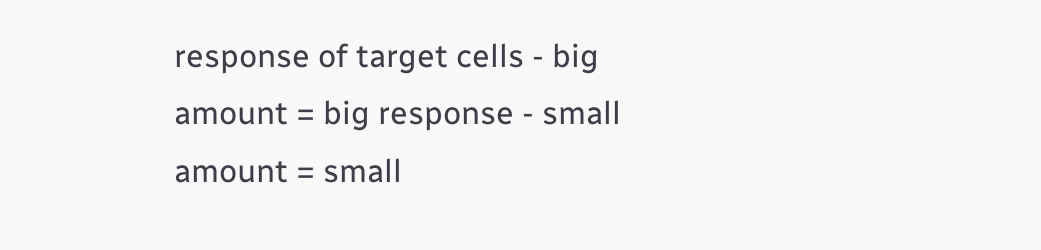response of target cells - big amount = big response - small amount = small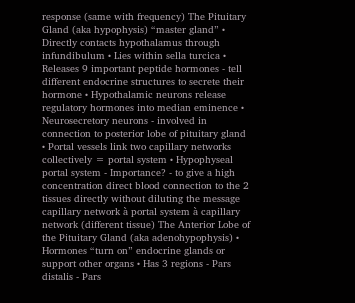response (same with frequency) The Pituitary Gland (aka hypophysis) “master gland” • Directly contacts hypothalamus through infundibulum • Lies within sella turcica • Releases 9 important peptide hormones - tell different endocrine structures to secrete their hormone • Hypothalamic neurons release regulatory hormones into median eminence • Neurosecretory neurons - involved in connection to posterior lobe of pituitary gland • Portal vessels link two capillary networks collectively = portal system • Hypophyseal portal system - Importance? - to give a high concentration direct blood connection to the 2 tissues directly without diluting the message capillary network à portal system à capillary network (different tissue) The Anterior Lobe of the Pituitary Gland (aka adenohypophysis) • Hormones “turn on” endocrine glands or support other organs • Has 3 regions - Pars distalis - Pars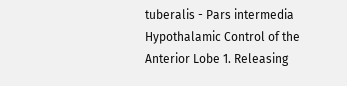tuberalis - Pars intermedia Hypothalamic Control of the Anterior Lobe 1. Releasing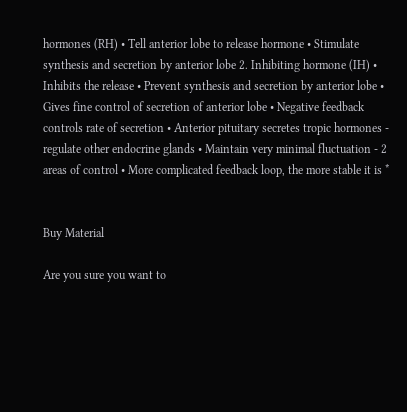hormones (RH) • Tell anterior lobe to release hormone • Stimulate synthesis and secretion by anterior lobe 2. Inhibiting hormone (IH) • Inhibits the release • Prevent synthesis and secretion by anterior lobe • Gives fine control of secretion of anterior lobe • Negative feedback controls rate of secretion • Anterior pituitary secretes tropic hormones - regulate other endocrine glands • Maintain very minimal fluctuation - 2 areas of control • More complicated feedback loop, the more stable it is *


Buy Material

Are you sure you want to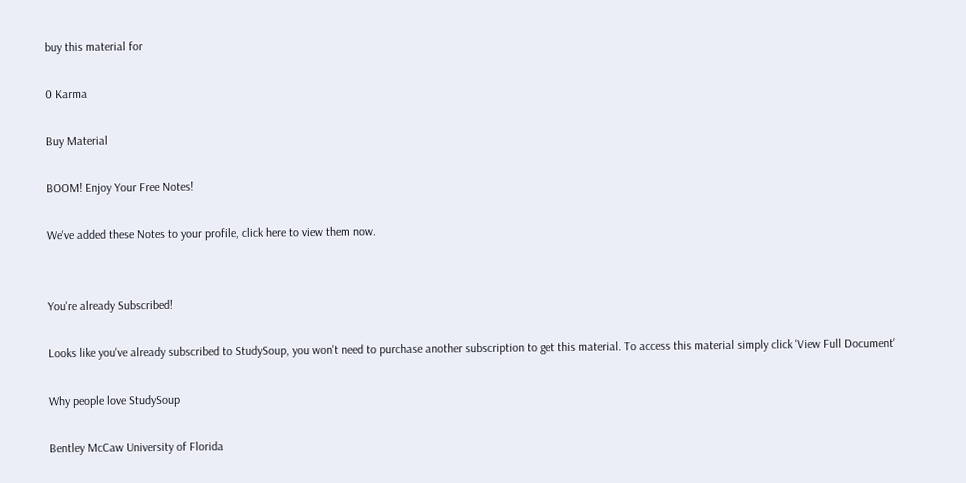buy this material for

0 Karma

Buy Material

BOOM! Enjoy Your Free Notes!

We've added these Notes to your profile, click here to view them now.


You're already Subscribed!

Looks like you've already subscribed to StudySoup, you won't need to purchase another subscription to get this material. To access this material simply click 'View Full Document'

Why people love StudySoup

Bentley McCaw University of Florida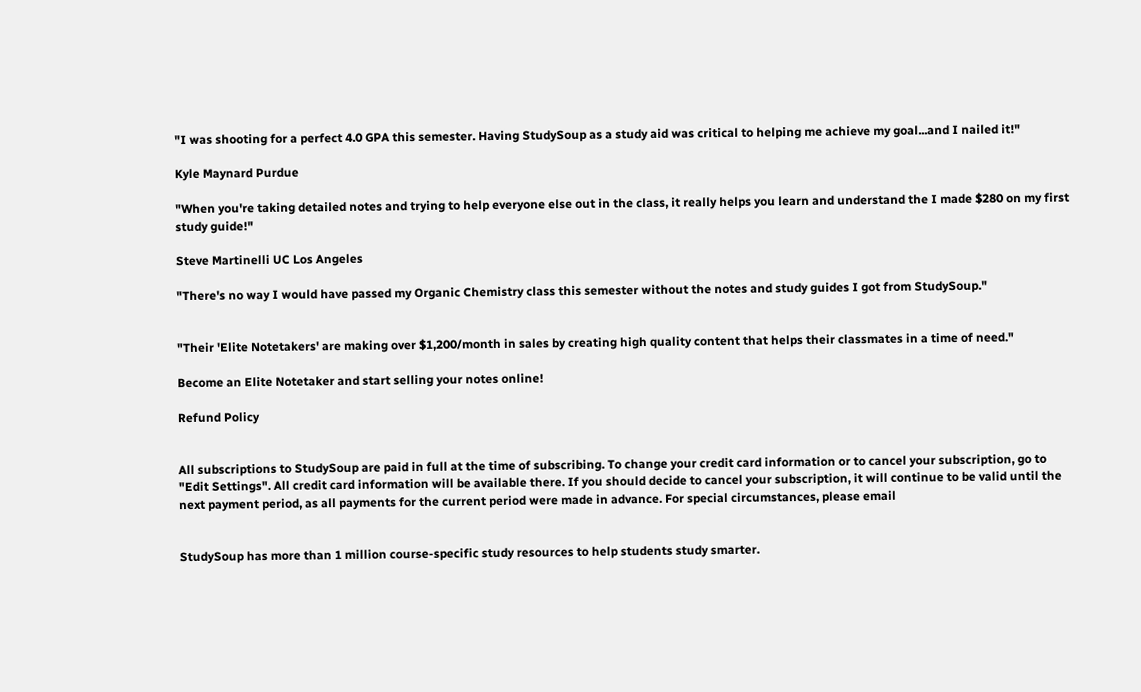"I was shooting for a perfect 4.0 GPA this semester. Having StudySoup as a study aid was critical to helping me achieve my goal...and I nailed it!"

Kyle Maynard Purdue

"When you're taking detailed notes and trying to help everyone else out in the class, it really helps you learn and understand the I made $280 on my first study guide!"

Steve Martinelli UC Los Angeles

"There's no way I would have passed my Organic Chemistry class this semester without the notes and study guides I got from StudySoup."


"Their 'Elite Notetakers' are making over $1,200/month in sales by creating high quality content that helps their classmates in a time of need."

Become an Elite Notetaker and start selling your notes online!

Refund Policy


All subscriptions to StudySoup are paid in full at the time of subscribing. To change your credit card information or to cancel your subscription, go to "Edit Settings". All credit card information will be available there. If you should decide to cancel your subscription, it will continue to be valid until the next payment period, as all payments for the current period were made in advance. For special circumstances, please email


StudySoup has more than 1 million course-specific study resources to help students study smarter.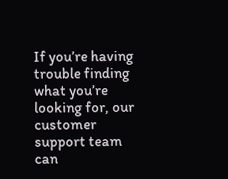If you’re having trouble finding what you’re looking for, our customer support team can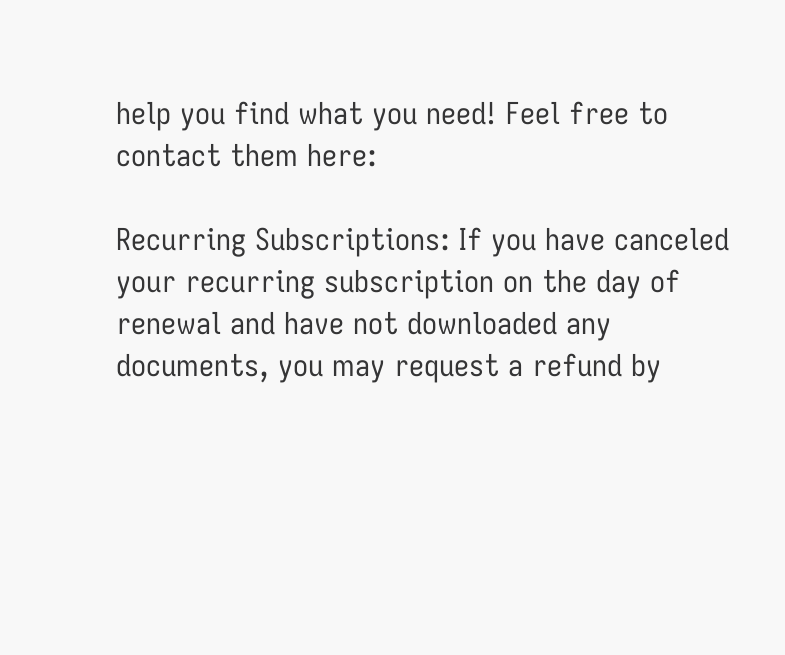help you find what you need! Feel free to contact them here:

Recurring Subscriptions: If you have canceled your recurring subscription on the day of renewal and have not downloaded any documents, you may request a refund by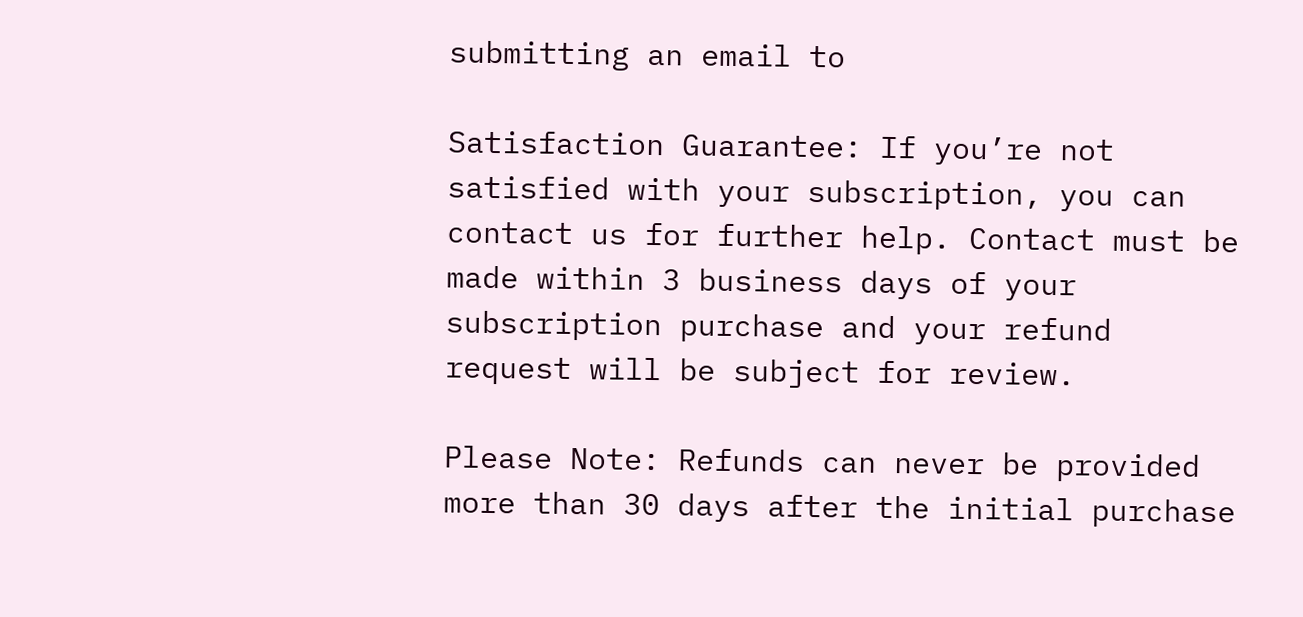submitting an email to

Satisfaction Guarantee: If you’re not satisfied with your subscription, you can contact us for further help. Contact must be made within 3 business days of your subscription purchase and your refund request will be subject for review.

Please Note: Refunds can never be provided more than 30 days after the initial purchase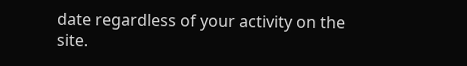date regardless of your activity on the site.